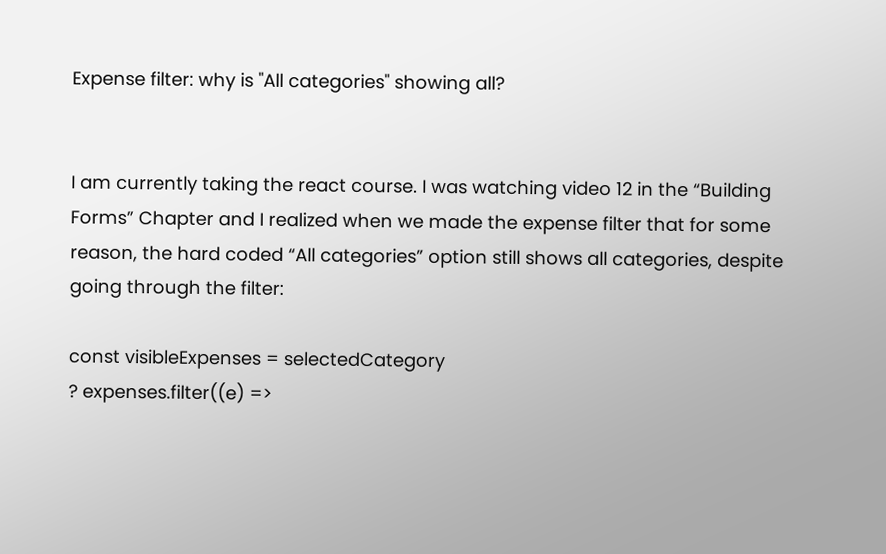Expense filter: why is "All categories" showing all?


I am currently taking the react course. I was watching video 12 in the “Building Forms” Chapter and I realized when we made the expense filter that for some reason, the hard coded “All categories” option still shows all categories, despite going through the filter:

const visibleExpenses = selectedCategory
? expenses.filter((e) =>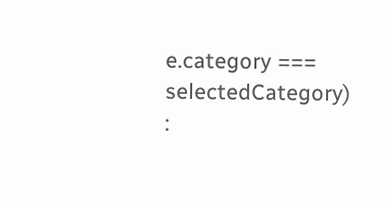e.category === selectedCategory)
: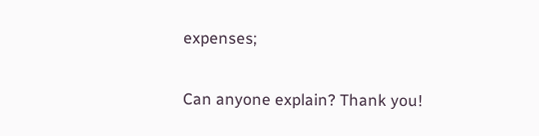expenses;

Can anyone explain? Thank you!